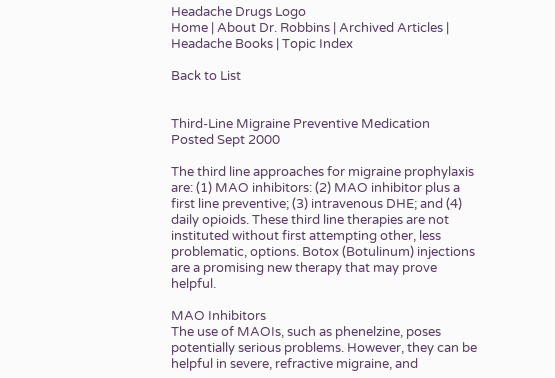Headache Drugs Logo
Home | About Dr. Robbins | Archived Articles | Headache Books | Topic Index

Back to List


Third-Line Migraine Preventive Medication
Posted Sept 2000

The third line approaches for migraine prophylaxis are: (1) MAO inhibitors: (2) MAO inhibitor plus a first line preventive; (3) intravenous DHE; and (4) daily opioids. These third line therapies are not instituted without first attempting other, less problematic, options. Botox (Botulinum) injections are a promising new therapy that may prove helpful.

MAO Inhibitors
The use of MAOIs, such as phenelzine, poses potentially serious problems. However, they can be helpful in severe, refractive migraine, and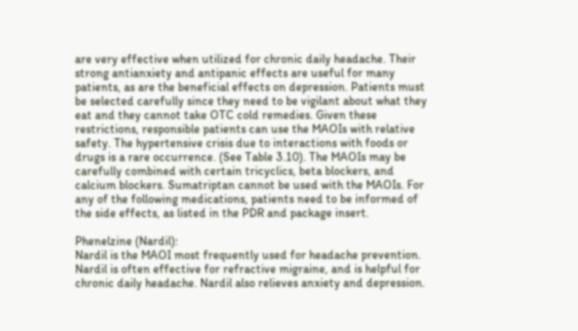are very effective when utilized for chronic daily headache. Their strong antianxiety and antipanic effects are useful for many patients, as are the beneficial effects on depression. Patients must be selected carefully since they need to be vigilant about what they eat and they cannot take OTC cold remedies. Given these restrictions, responsible patients can use the MAOIs with relative safety. The hypertensive crisis due to interactions with foods or drugs is a rare occurrence. (See Table 3.10). The MAOIs may be carefully combined with certain tricyclics, beta blockers, and calcium blockers. Sumatriptan cannot be used with the MAOIs. For any of the following medications, patients need to be informed of the side effects, as listed in the PDR and package insert.

Phenelzine (Nardil):
Nardil is the MAOI most frequently used for headache prevention. Nardil is often effective for refractive migraine, and is helpful for chronic daily headache. Nardil also relieves anxiety and depression.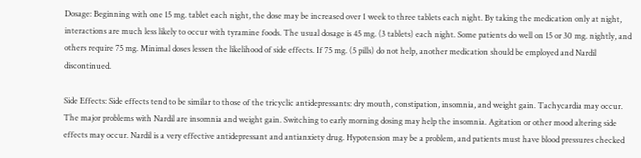Dosage: Beginning with one 15 mg. tablet each night, the dose may be increased over 1 week to three tablets each night. By taking the medication only at night, interactions are much less likely to occur with tyramine foods. The usual dosage is 45 mg. (3 tablets) each night. Some patients do well on 15 or 30 mg. nightly, and others require 75 mg. Minimal doses lessen the likelihood of side effects. If 75 mg. (5 pills) do not help, another medication should be employed and Nardil discontinued.

Side Effects: Side effects tend to be similar to those of the tricyclic antidepressants: dry mouth, constipation, insomnia, and weight gain. Tachycardia may occur. The major problems with Nardil are insomnia and weight gain. Switching to early morning dosing may help the insomnia. Agitation or other mood altering side effects may occur. Nardil is a very effective antidepressant and antianxiety drug. Hypotension may be a problem, and patients must have blood pressures checked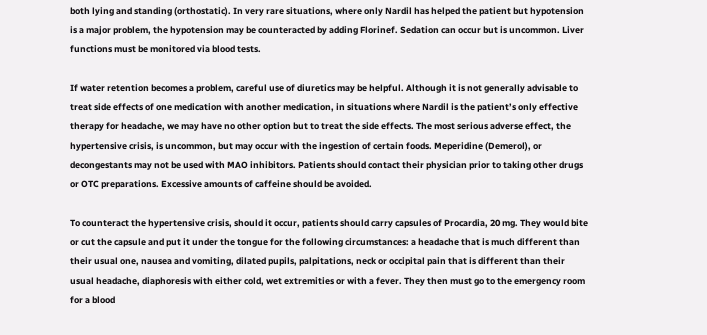both lying and standing (orthostatic). In very rare situations, where only Nardil has helped the patient but hypotension is a major problem, the hypotension may be counteracted by adding Florinef. Sedation can occur but is uncommon. Liver functions must be monitored via blood tests.

If water retention becomes a problem, careful use of diuretics may be helpful. Although it is not generally advisable to treat side effects of one medication with another medication, in situations where Nardil is the patient’s only effective therapy for headache, we may have no other option but to treat the side effects. The most serious adverse effect, the hypertensive crisis, is uncommon, but may occur with the ingestion of certain foods. Meperidine (Demerol), or decongestants may not be used with MAO inhibitors. Patients should contact their physician prior to taking other drugs or OTC preparations. Excessive amounts of caffeine should be avoided.

To counteract the hypertensive crisis, should it occur, patients should carry capsules of Procardia, 20 mg. They would bite or cut the capsule and put it under the tongue for the following circumstances: a headache that is much different than their usual one, nausea and vomiting, dilated pupils, palpitations, neck or occipital pain that is different than their usual headache, diaphoresis with either cold, wet extremities or with a fever. They then must go to the emergency room for a blood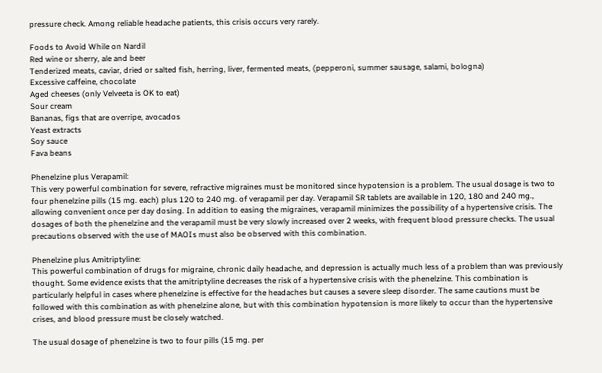pressure check. Among reliable headache patients, this crisis occurs very rarely.

Foods to Avoid While on Nardil
Red wine or sherry, ale and beer
Tenderized meats, caviar, dried or salted fish, herring, liver, fermented meats, (pepperoni, summer sausage, salami, bologna)
Excessive caffeine, chocolate
Aged cheeses (only Velveeta is OK to eat)
Sour cream
Bananas, figs that are overripe, avocados
Yeast extracts
Soy sauce
Fava beans

Phenelzine plus Verapamil:
This very powerful combination for severe, refractive migraines must be monitored since hypotension is a problem. The usual dosage is two to four phenelzine pills (15 mg. each) plus 120 to 240 mg. of verapamil per day. Verapamil SR tablets are available in 120, 180 and 240 mg., allowing convenient once per day dosing. In addition to easing the migraines, verapamil minimizes the possibility of a hypertensive crisis. The dosages of both the phenelzine and the verapamil must be very slowly increased over 2 weeks, with frequent blood pressure checks. The usual precautions observed with the use of MAOIs must also be observed with this combination.

Phenelzine plus Amitriptyline:
This powerful combination of drugs for migraine, chronic daily headache, and depression is actually much less of a problem than was previously thought. Some evidence exists that the amitriptyline decreases the risk of a hypertensive crisis with the phenelzine. This combination is particularly helpful in cases where phenelzine is effective for the headaches but causes a severe sleep disorder. The same cautions must be followed with this combination as with phenelzine alone, but with this combination hypotension is more likely to occur than the hypertensive crises, and blood pressure must be closely watched.

The usual dosage of phenelzine is two to four pills (15 mg. per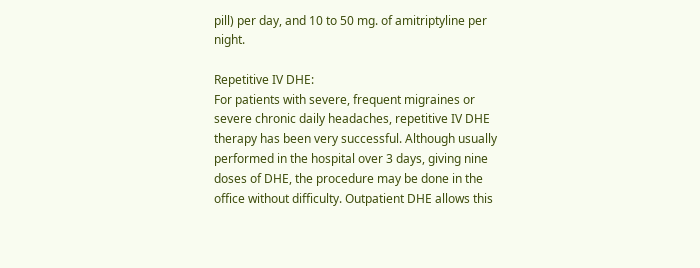pill) per day, and 10 to 50 mg. of amitriptyline per night.

Repetitive IV DHE:
For patients with severe, frequent migraines or severe chronic daily headaches, repetitive IV DHE therapy has been very successful. Although usually performed in the hospital over 3 days, giving nine doses of DHE, the procedure may be done in the office without difficulty. Outpatient DHE allows this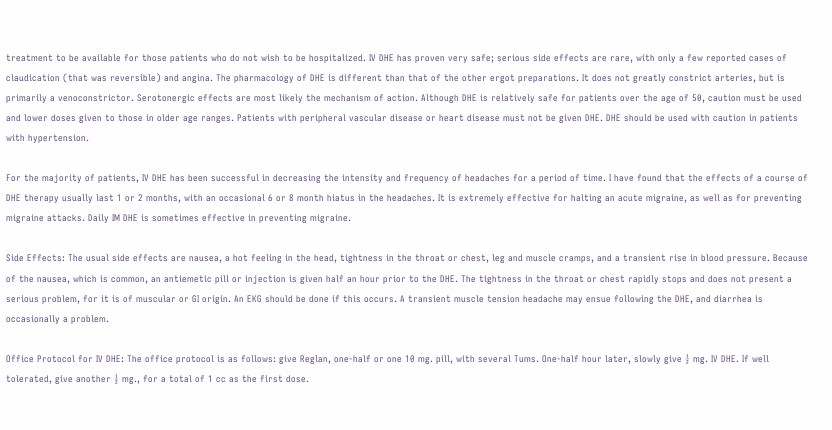treatment to be available for those patients who do not wish to be hospitalized. IV DHE has proven very safe; serious side effects are rare, with only a few reported cases of claudication (that was reversible) and angina. The pharmacology of DHE is different than that of the other ergot preparations. It does not greatly constrict arteries, but is primarily a venoconstrictor. Serotonergic effects are most likely the mechanism of action. Although DHE is relatively safe for patients over the age of 50, caution must be used and lower doses given to those in older age ranges. Patients with peripheral vascular disease or heart disease must not be given DHE. DHE should be used with caution in patients with hypertension.

For the majority of patients, IV DHE has been successful in decreasing the intensity and frequency of headaches for a period of time. I have found that the effects of a course of DHE therapy usually last 1 or 2 months, with an occasional 6 or 8 month hiatus in the headaches. It is extremely effective for halting an acute migraine, as well as for preventing migraine attacks. Daily IM DHE is sometimes effective in preventing migraine.

Side Effects: The usual side effects are nausea, a hot feeling in the head, tightness in the throat or chest, leg and muscle cramps, and a transient rise in blood pressure. Because of the nausea, which is common, an antiemetic pill or injection is given half an hour prior to the DHE. The tightness in the throat or chest rapidly stops and does not present a serious problem, for it is of muscular or GI origin. An EKG should be done if this occurs. A transient muscle tension headache may ensue following the DHE, and diarrhea is occasionally a problem.

Office Protocol for IV DHE: The office protocol is as follows: give Reglan, one-half or one 10 mg. pill, with several Tums. One-half hour later, slowly give ½ mg. IV DHE. If well tolerated, give another ½ mg., for a total of 1 cc as the first dose.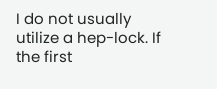I do not usually utilize a hep-lock. If the first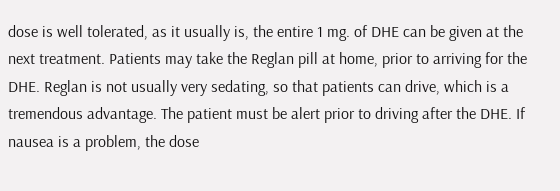dose is well tolerated, as it usually is, the entire 1 mg. of DHE can be given at the next treatment. Patients may take the Reglan pill at home, prior to arriving for the DHE. Reglan is not usually very sedating, so that patients can drive, which is a tremendous advantage. The patient must be alert prior to driving after the DHE. If nausea is a problem, the dose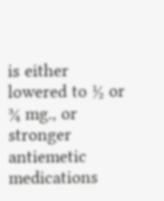is either lowered to ½ or ¾ mg., or stronger antiemetic medications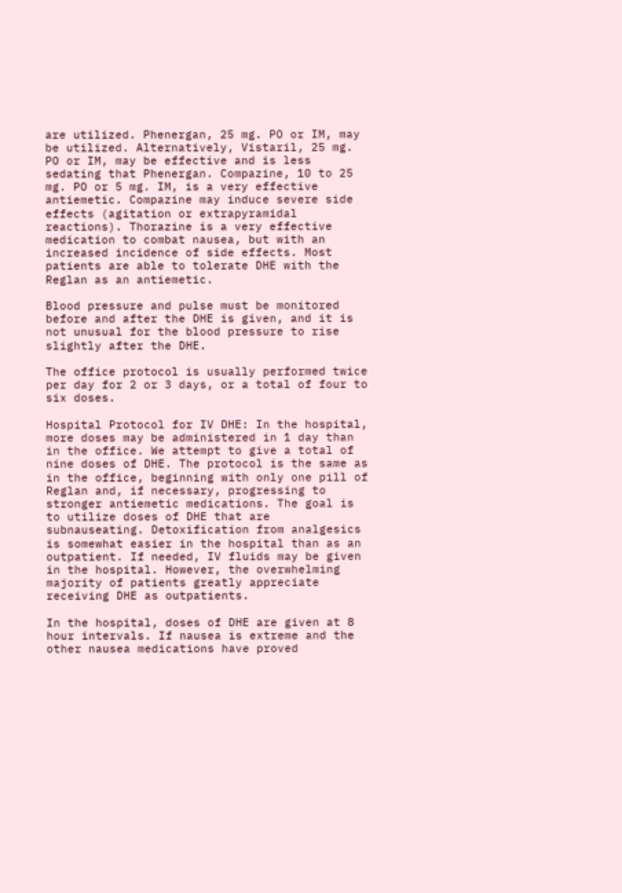are utilized. Phenergan, 25 mg. PO or IM, may be utilized. Alternatively, Vistaril, 25 mg. PO or IM, may be effective and is less sedating that Phenergan. Compazine, 10 to 25 mg. PO or 5 mg. IM, is a very effective antiemetic. Compazine may induce severe side effects (agitation or extrapyramidal reactions). Thorazine is a very effective medication to combat nausea, but with an increased incidence of side effects. Most patients are able to tolerate DHE with the Reglan as an antiemetic.

Blood pressure and pulse must be monitored before and after the DHE is given, and it is not unusual for the blood pressure to rise slightly after the DHE.

The office protocol is usually performed twice per day for 2 or 3 days, or a total of four to six doses.

Hospital Protocol for IV DHE: In the hospital, more doses may be administered in 1 day than in the office. We attempt to give a total of nine doses of DHE. The protocol is the same as in the office, beginning with only one pill of Reglan and, if necessary, progressing to stronger antiemetic medications. The goal is to utilize doses of DHE that are subnauseating. Detoxification from analgesics is somewhat easier in the hospital than as an outpatient. If needed, IV fluids may be given in the hospital. However, the overwhelming majority of patients greatly appreciate receiving DHE as outpatients.

In the hospital, doses of DHE are given at 8 hour intervals. If nausea is extreme and the other nausea medications have proved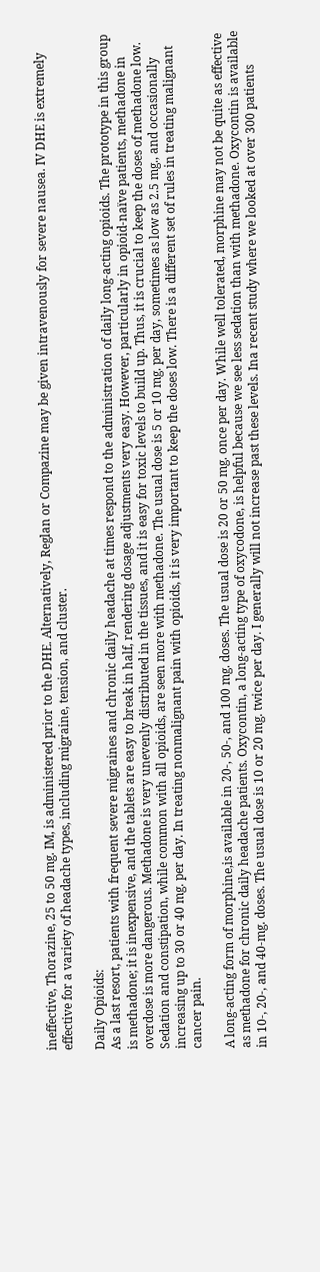ineffective, Thorazine, 25 to 50 mg. IM, is administered prior to the DHE. Alternatively, Reglan or Compazine may be given intravenously for severe nausea. IV DHE is extremely effective for a variety of headache types, including migraine, tension, and cluster.

Daily Opioids:
As a last resort, patients with frequent severe migraines and chronic daily headache at times respond to the administration of daily long-acting opioids. The prototype in this group is methadone; it is inexpensive, and the tablets are easy to break in half, rendering dosage adjustments very easy. However, particularly in opioid-naïve patients, methadone in overdose is more dangerous. Methadone is very unevenly distributed in the tissues, and it is easy for toxic levels to build up. Thus, it is crucial to keep the doses of methadone low. Sedation and constipation, while common with all opioids, are seen more with methadone. The usual dose is 5 or 10 mg. per day, sometimes as low as 2.5 mg., and occasionally increasing up to 30 or 40 mg. per day. In treating nonmalignant pain with opioids, it is very important to keep the doses low. There is a different set of rules in treating malignant cancer pain.

A long-acting form of morphine,is available in 20-, 50-, and 100 mg. doses. The usual dose is 20 or 50 mg. once per day. While well tolerated, morphine may not be quite as effective as methadone for chronic daily headache patients. Oxycontin, a long-acting type of oxycodone, is helpful because we see less sedation than with methadone. Oxycontin is available in 10-, 20-, and 40-mg. doses. The usual dose is 10 or 20 mg. twice per day. I generally will not increase past these levels. Ina recent study where we looked at over 300 patients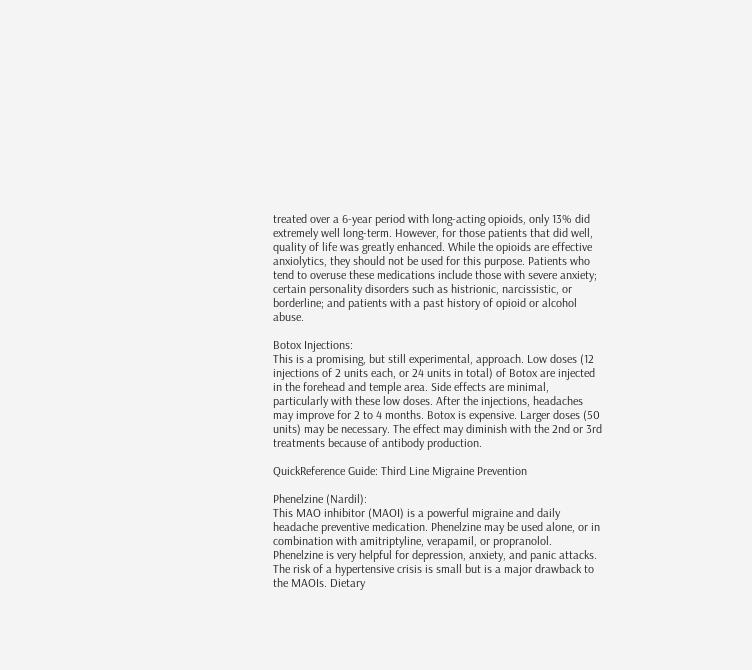treated over a 6-year period with long-acting opioids, only 13% did extremely well long-term. However, for those patients that did well, quality of life was greatly enhanced. While the opioids are effective anxiolytics, they should not be used for this purpose. Patients who tend to overuse these medications include those with severe anxiety; certain personality disorders such as histrionic, narcissistic, or borderline; and patients with a past history of opioid or alcohol abuse.

Botox Injections:
This is a promising, but still experimental, approach. Low doses (12 injections of 2 units each, or 24 units in total) of Botox are injected in the forehead and temple area. Side effects are minimal, particularly with these low doses. After the injections, headaches may improve for 2 to 4 months. Botox is expensive. Larger doses (50 units) may be necessary. The effect may diminish with the 2nd or 3rd treatments because of antibody production.

QuickReference Guide: Third Line Migraine Prevention

Phenelzine (Nardil):
This MAO inhibitor (MAOI) is a powerful migraine and daily headache preventive medication. Phenelzine may be used alone, or in combination with amitriptyline, verapamil, or propranolol. Phenelzine is very helpful for depression, anxiety, and panic attacks. The risk of a hypertensive crisis is small but is a major drawback to the MAOIs. Dietary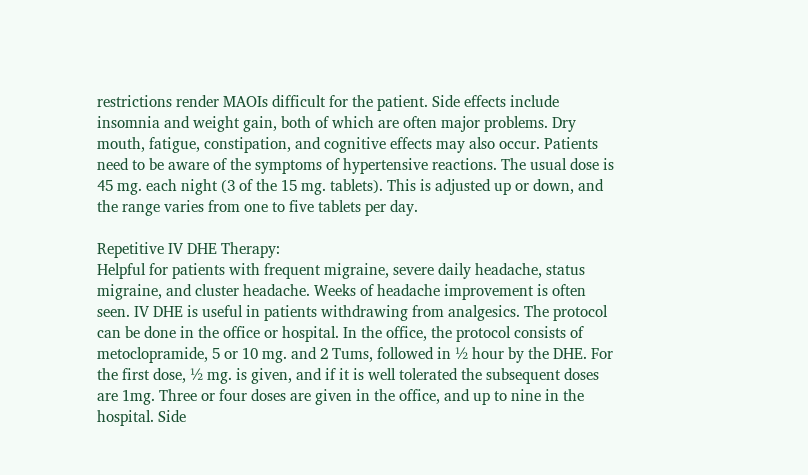restrictions render MAOIs difficult for the patient. Side effects include insomnia and weight gain, both of which are often major problems. Dry mouth, fatigue, constipation, and cognitive effects may also occur. Patients need to be aware of the symptoms of hypertensive reactions. The usual dose is 45 mg. each night (3 of the 15 mg. tablets). This is adjusted up or down, and the range varies from one to five tablets per day.

Repetitive IV DHE Therapy:
Helpful for patients with frequent migraine, severe daily headache, status migraine, and cluster headache. Weeks of headache improvement is often seen. IV DHE is useful in patients withdrawing from analgesics. The protocol can be done in the office or hospital. In the office, the protocol consists of metoclopramide, 5 or 10 mg. and 2 Tums, followed in ½ hour by the DHE. For the first dose, ½ mg. is given, and if it is well tolerated the subsequent doses are 1mg. Three or four doses are given in the office, and up to nine in the hospital. Side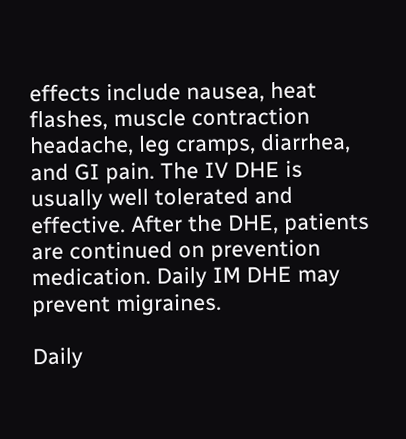effects include nausea, heat flashes, muscle contraction headache, leg cramps, diarrhea, and GI pain. The IV DHE is usually well tolerated and effective. After the DHE, patients are continued on prevention medication. Daily IM DHE may prevent migraines.

Daily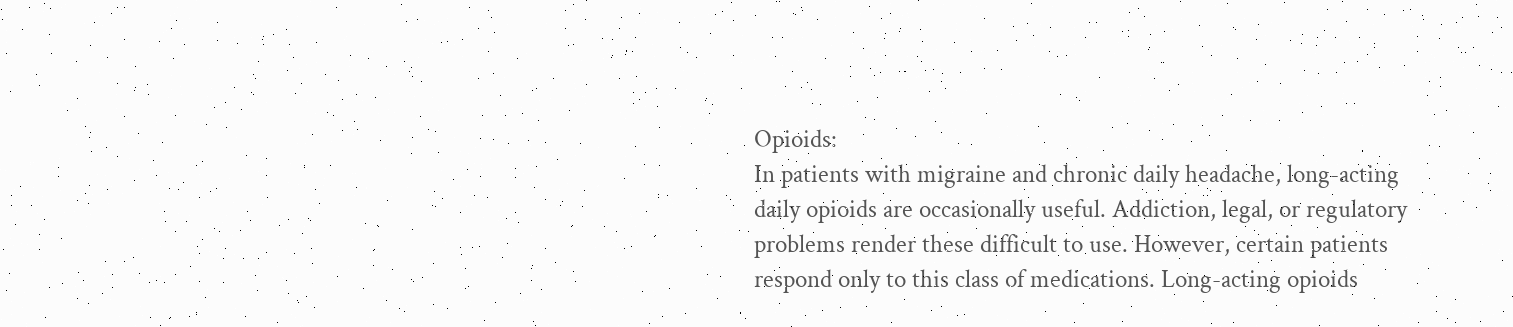Opioids:
In patients with migraine and chronic daily headache, long-acting daily opioids are occasionally useful. Addiction, legal, or regulatory problems render these difficult to use. However, certain patients respond only to this class of medications. Long-acting opioids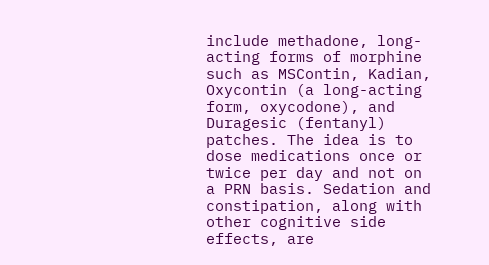include methadone, long-acting forms of morphine such as MSContin, Kadian, Oxycontin (a long-acting form, oxycodone), and Duragesic (fentanyl) patches. The idea is to dose medications once or twice per day and not on a PRN basis. Sedation and constipation, along with other cognitive side effects, are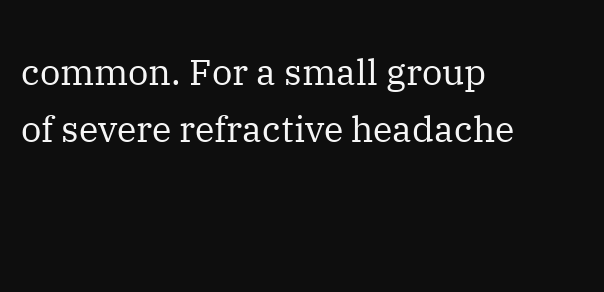common. For a small group of severe refractive headache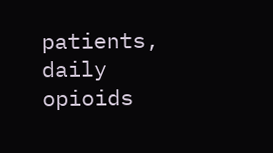patients, daily opioids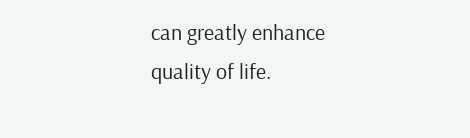can greatly enhance quality of life.